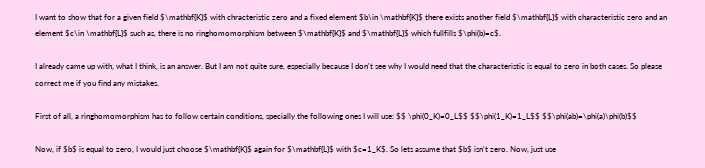I want to show that for a given field $\mathbf{K}$ with chracteristic zero and a fixed element $b\in \mathbf{K}$ there exists another field $\mathbf{L}$ with characteristic zero and an element $c\in \mathbf{L}$ such as, there is no ringhomomorphism between $\mathbf{K}$ and $\mathbf{L}$ which fullfills $\phi(b)=c$.

I already came up with, what I think, is an answer. But I am not quite sure, especially because I don't see why I would need that the characteristic is equal to zero in both cases. So please correct me if you find any mistakes.

First of all, a ringhomomorphism has to follow certain conditions, specially the following ones I will use: $$ \phi(0_K)=0_L$$ $$\phi(1_K)=1_L$$ $$\phi(ab)=\phi(a)\phi(b)$$

Now, if $b$ is equal to zero, I would just choose $\mathbf{K}$ again for $\mathbf{L}$ with $c=1_K$. So lets assume that $b$ isn't zero. Now, just use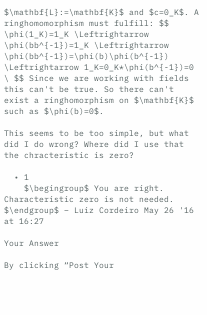$\mathbf{L}:=\mathbf{K}$ and $c=0_K$. A ringhomomorphism must fulfill: $$ \phi(1_K)=1_K \Leftrightarrow \phi(bb^{-1})=1_K \Leftrightarrow \phi(bb^{-1})=\phi(b)\phi(b^{-1}) \Leftrightarrow 1_K=0_K*\phi(b^{-1})=0 \ $$ Since we are working with fields this can't be true. So there can't exist a ringhomorphism on $\mathbf{K}$ such as $\phi(b)=0$.

This seems to be too simple, but what did I do wrong? Where did I use that the chracteristic is zero?

  • 1
    $\begingroup$ You are right. Characteristic zero is not needed. $\endgroup$ – Luiz Cordeiro May 26 '16 at 16:27

Your Answer

By clicking “Post Your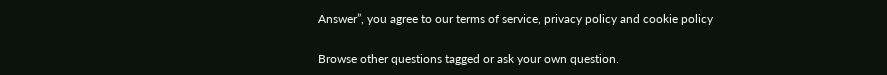Answer”, you agree to our terms of service, privacy policy and cookie policy

Browse other questions tagged or ask your own question.